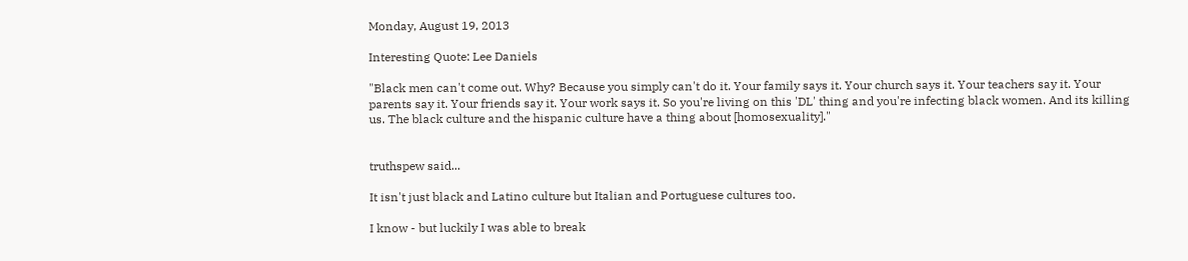Monday, August 19, 2013

Interesting Quote: Lee Daniels

"Black men can't come out. Why? Because you simply can't do it. Your family says it. Your church says it. Your teachers say it. Your parents say it. Your friends say it. Your work says it. So you're living on this 'DL' thing and you're infecting black women. And its killing us. The black culture and the hispanic culture have a thing about [homosexuality]."


truthspew said...

It isn't just black and Latino culture but Italian and Portuguese cultures too.

I know - but luckily I was able to break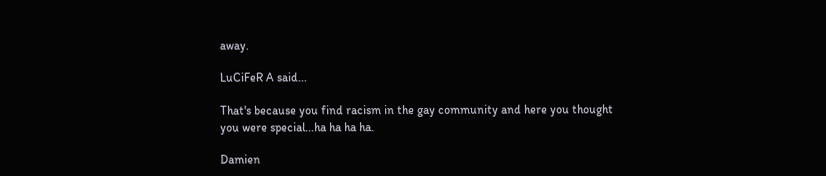away.

LuCiFeR A said...

That's because you find racism in the gay community and here you thought you were special...ha ha ha ha.

Damien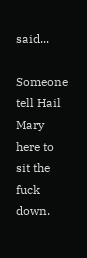said...

Someone tell Hail Mary here to sit the fuck down.